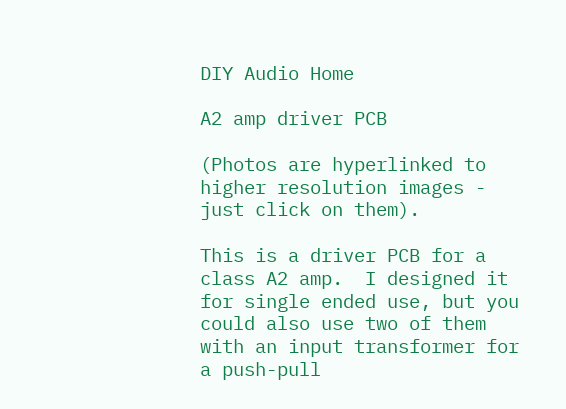DIY Audio Home

A2 amp driver PCB

(Photos are hyperlinked to higher resolution images - just click on them).

This is a driver PCB for a class A2 amp.  I designed it for single ended use, but you could also use two of them with an input transformer for a push-pull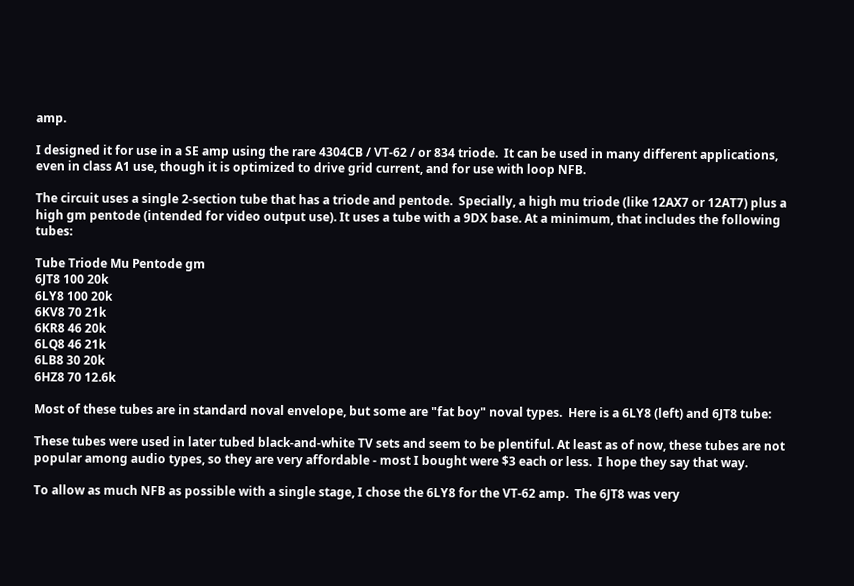amp.

I designed it for use in a SE amp using the rare 4304CB / VT-62 / or 834 triode.  It can be used in many different applications, even in class A1 use, though it is optimized to drive grid current, and for use with loop NFB.

The circuit uses a single 2-section tube that has a triode and pentode.  Specially, a high mu triode (like 12AX7 or 12AT7) plus a high gm pentode (intended for video output use). It uses a tube with a 9DX base. At a minimum, that includes the following tubes:

Tube Triode Mu Pentode gm
6JT8 100 20k
6LY8 100 20k
6KV8 70 21k
6KR8 46 20k
6LQ8 46 21k
6LB8 30 20k
6HZ8 70 12.6k

Most of these tubes are in standard noval envelope, but some are "fat boy" noval types.  Here is a 6LY8 (left) and 6JT8 tube:

These tubes were used in later tubed black-and-white TV sets and seem to be plentiful. At least as of now, these tubes are not popular among audio types, so they are very affordable - most I bought were $3 each or less.  I hope they say that way.

To allow as much NFB as possible with a single stage, I chose the 6LY8 for the VT-62 amp.  The 6JT8 was very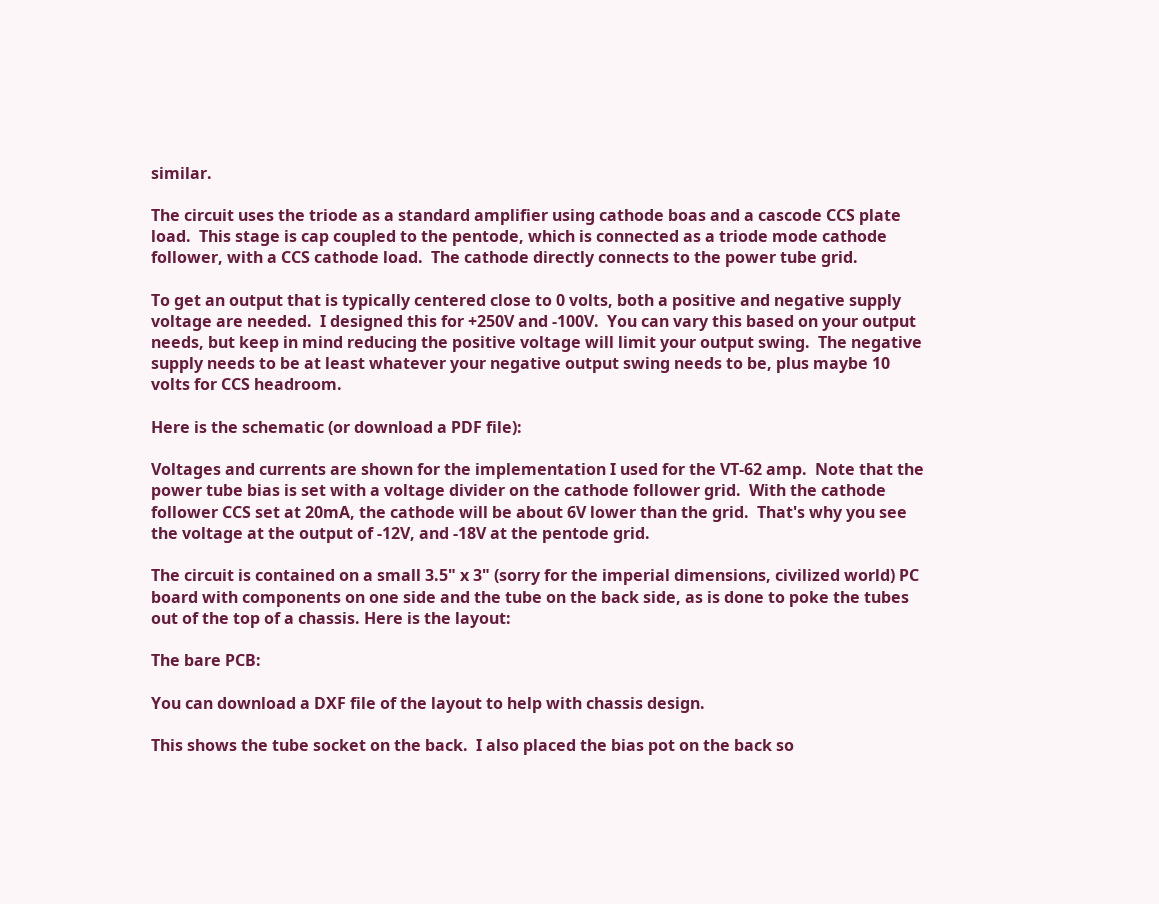similar.

The circuit uses the triode as a standard amplifier using cathode boas and a cascode CCS plate load.  This stage is cap coupled to the pentode, which is connected as a triode mode cathode follower, with a CCS cathode load.  The cathode directly connects to the power tube grid.

To get an output that is typically centered close to 0 volts, both a positive and negative supply voltage are needed.  I designed this for +250V and -100V.  You can vary this based on your output needs, but keep in mind reducing the positive voltage will limit your output swing.  The negative supply needs to be at least whatever your negative output swing needs to be, plus maybe 10 volts for CCS headroom.

Here is the schematic (or download a PDF file):

Voltages and currents are shown for the implementation I used for the VT-62 amp.  Note that the power tube bias is set with a voltage divider on the cathode follower grid.  With the cathode follower CCS set at 20mA, the cathode will be about 6V lower than the grid.  That's why you see the voltage at the output of -12V, and -18V at the pentode grid.

The circuit is contained on a small 3.5" x 3" (sorry for the imperial dimensions, civilized world) PC board with components on one side and the tube on the back side, as is done to poke the tubes out of the top of a chassis. Here is the layout:

The bare PCB:

You can download a DXF file of the layout to help with chassis design.

This shows the tube socket on the back.  I also placed the bias pot on the back so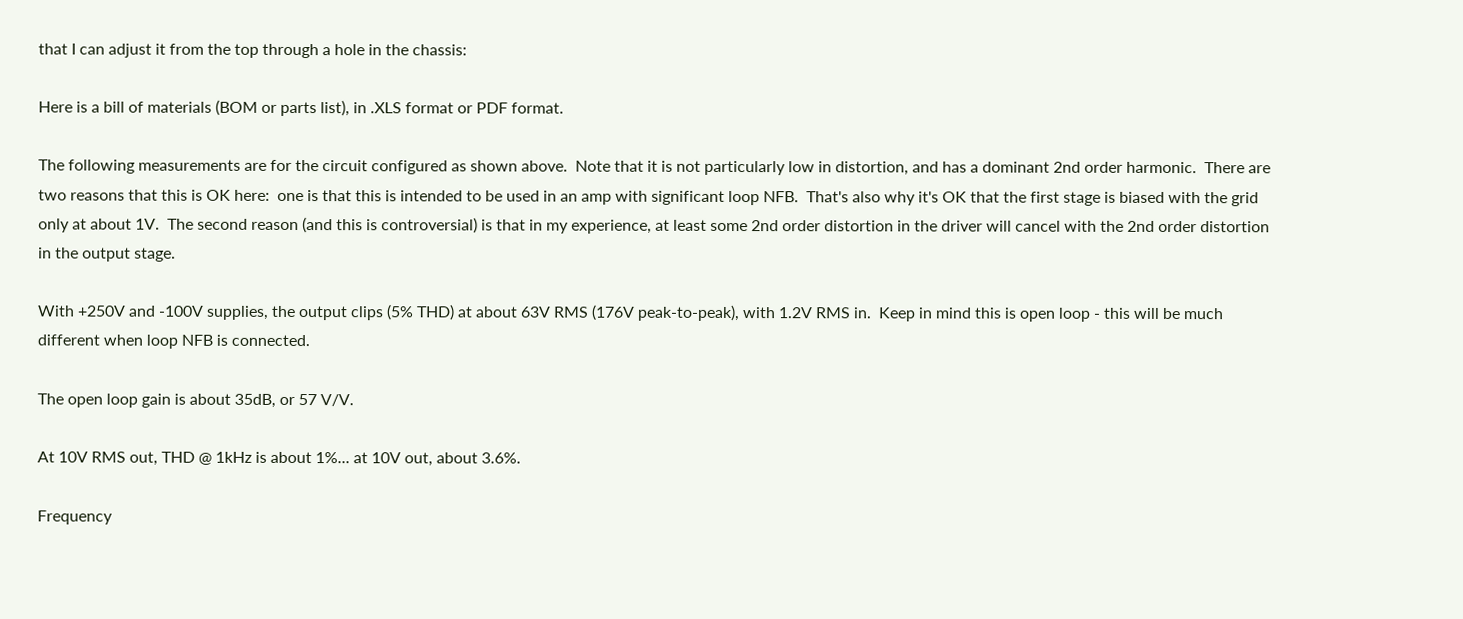that I can adjust it from the top through a hole in the chassis:

Here is a bill of materials (BOM or parts list), in .XLS format or PDF format.

The following measurements are for the circuit configured as shown above.  Note that it is not particularly low in distortion, and has a dominant 2nd order harmonic.  There are two reasons that this is OK here:  one is that this is intended to be used in an amp with significant loop NFB.  That's also why it's OK that the first stage is biased with the grid only at about 1V.  The second reason (and this is controversial) is that in my experience, at least some 2nd order distortion in the driver will cancel with the 2nd order distortion in the output stage.

With +250V and -100V supplies, the output clips (5% THD) at about 63V RMS (176V peak-to-peak), with 1.2V RMS in.  Keep in mind this is open loop - this will be much different when loop NFB is connected.

The open loop gain is about 35dB, or 57 V/V.

At 10V RMS out, THD @ 1kHz is about 1%... at 10V out, about 3.6%.

Frequency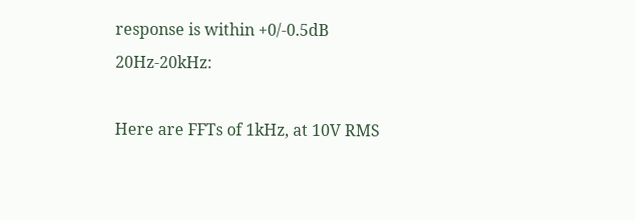response is within +0/-0.5dB 20Hz-20kHz:

Here are FFTs of 1kHz, at 10V RMS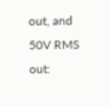out, and 50V RMS out: